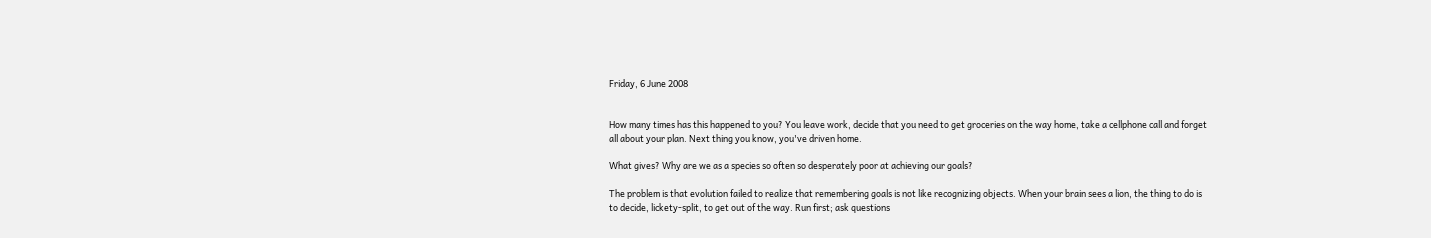Friday, 6 June 2008


How many times has this happened to you? You leave work, decide that you need to get groceries on the way home, take a cellphone call and forget all about your plan. Next thing you know, you've driven home.

What gives? Why are we as a species so often so desperately poor at achieving our goals?

The problem is that evolution failed to realize that remembering goals is not like recognizing objects. When your brain sees a lion, the thing to do is to decide, lickety-split, to get out of the way. Run first; ask questions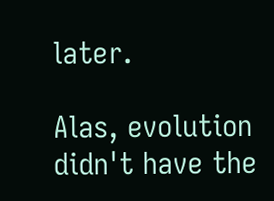later.

Alas, evolution didn't have the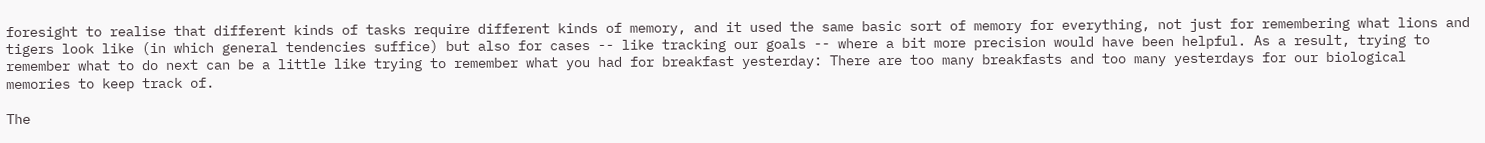foresight to realise that different kinds of tasks require different kinds of memory, and it used the same basic sort of memory for everything, not just for remembering what lions and tigers look like (in which general tendencies suffice) but also for cases -- like tracking our goals -- where a bit more precision would have been helpful. As a result, trying to remember what to do next can be a little like trying to remember what you had for breakfast yesterday: There are too many breakfasts and too many yesterdays for our biological memories to keep track of.

The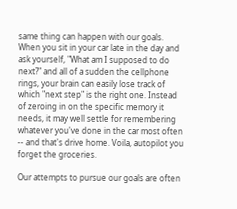same thing can happen with our goals. When you sit in your car late in the day and ask yourself, "What am I supposed to do next?" and all of a sudden the cellphone rings, your brain can easily lose track of which "next step" is the right one. Instead of zeroing in on the specific memory it needs, it may well settle for remembering whatever you've done in the car most often -- and that's drive home. Voila, autopilot you forget the groceries.

Our attempts to pursue our goals are often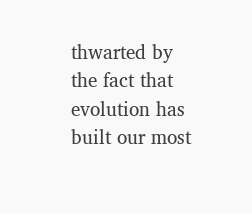thwarted by the fact that evolution has built our most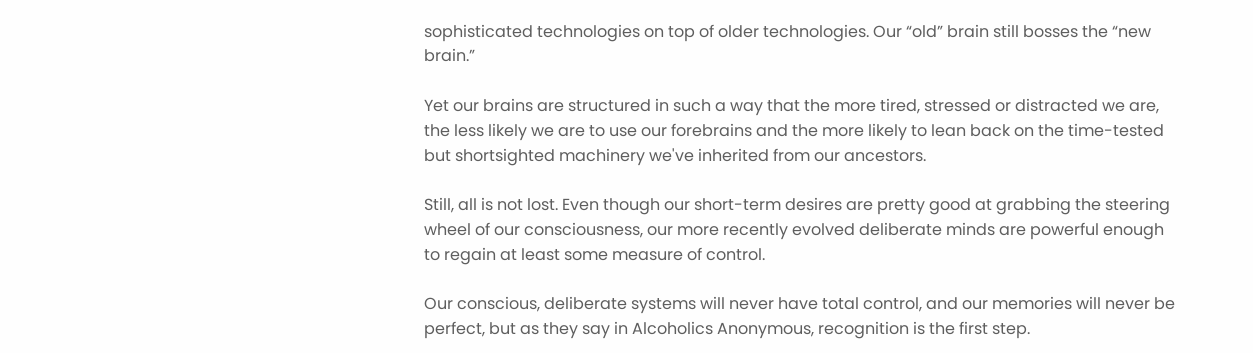sophisticated technologies on top of older technologies. Our “old” brain still bosses the “new brain.”

Yet our brains are structured in such a way that the more tired, stressed or distracted we are, the less likely we are to use our forebrains and the more likely to lean back on the time-tested but shortsighted machinery we've inherited from our ancestors.

Still, all is not lost. Even though our short-term desires are pretty good at grabbing the steering wheel of our consciousness, our more recently evolved deliberate minds are powerful enough to regain at least some measure of control.

Our conscious, deliberate systems will never have total control, and our memories will never be perfect, but as they say in Alcoholics Anonymous, recognition is the first step.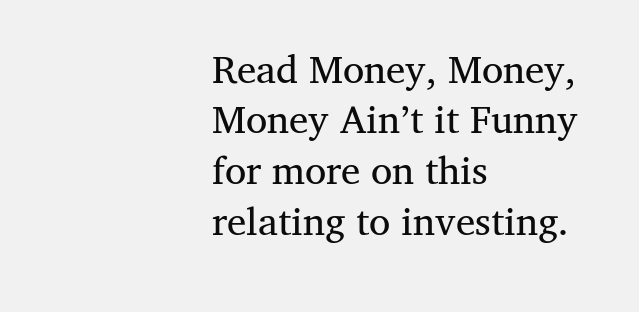Read Money, Money, Money Ain’t it Funny for more on this relating to investing.